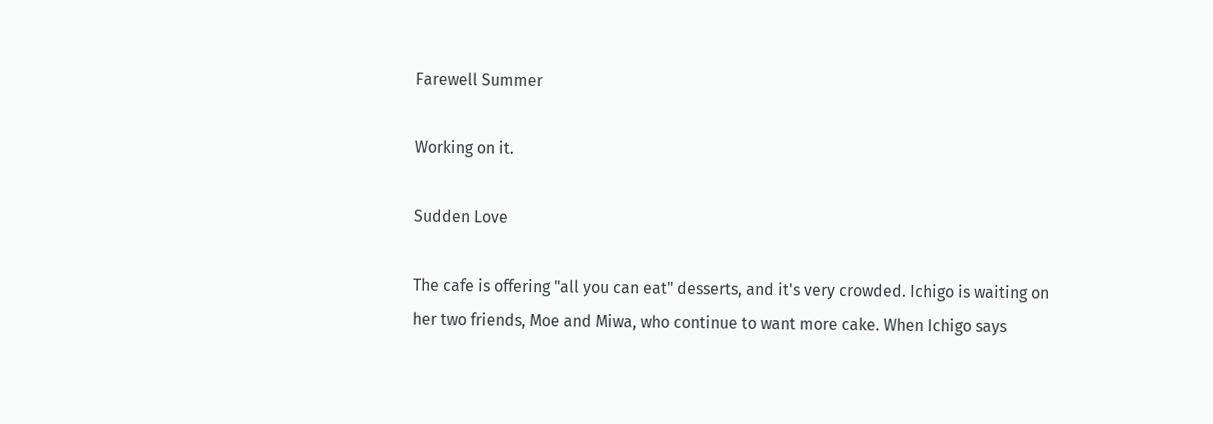Farewell Summer

Working on it.

Sudden Love

The cafe is offering "all you can eat" desserts, and it's very crowded. Ichigo is waiting on her two friends, Moe and Miwa, who continue to want more cake. When Ichigo says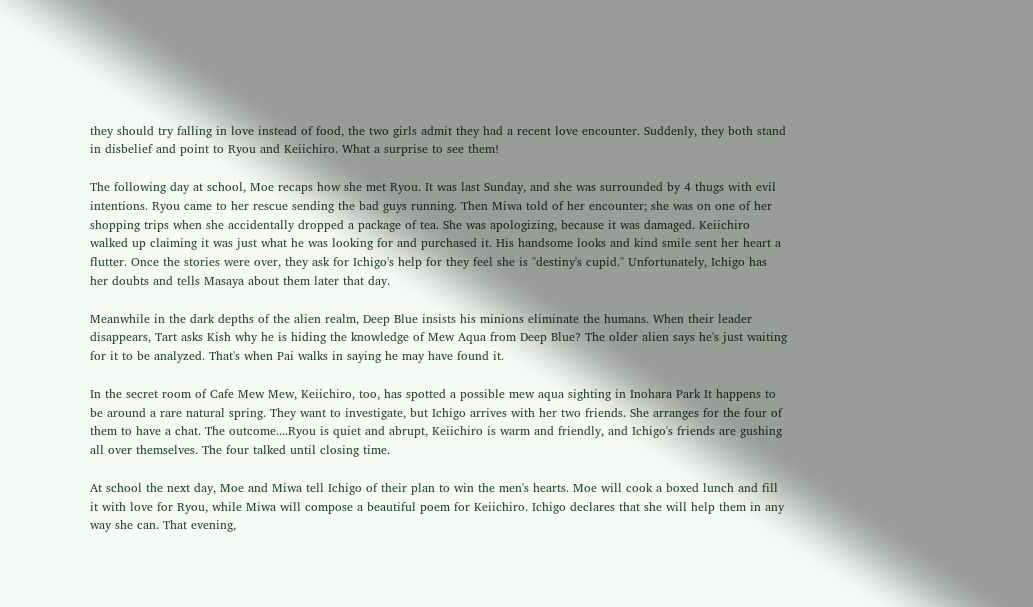they should try falling in love instead of food, the two girls admit they had a recent love encounter. Suddenly, they both stand in disbelief and point to Ryou and Keiichiro. What a surprise to see them!

The following day at school, Moe recaps how she met Ryou. It was last Sunday, and she was surrounded by 4 thugs with evil intentions. Ryou came to her rescue sending the bad guys running. Then Miwa told of her encounter; she was on one of her shopping trips when she accidentally dropped a package of tea. She was apologizing, because it was damaged. Keiichiro walked up claiming it was just what he was looking for and purchased it. His handsome looks and kind smile sent her heart a flutter. Once the stories were over, they ask for Ichigo's help for they feel she is "destiny's cupid." Unfortunately, Ichigo has her doubts and tells Masaya about them later that day.

Meanwhile in the dark depths of the alien realm, Deep Blue insists his minions eliminate the humans. When their leader disappears, Tart asks Kish why he is hiding the knowledge of Mew Aqua from Deep Blue? The older alien says he's just waiting for it to be analyzed. That's when Pai walks in saying he may have found it.

In the secret room of Cafe Mew Mew, Keiichiro, too, has spotted a possible mew aqua sighting in Inohara Park It happens to be around a rare natural spring. They want to investigate, but Ichigo arrives with her two friends. She arranges for the four of them to have a chat. The outcome....Ryou is quiet and abrupt, Keiichiro is warm and friendly, and Ichigo's friends are gushing all over themselves. The four talked until closing time.

At school the next day, Moe and Miwa tell Ichigo of their plan to win the men's hearts. Moe will cook a boxed lunch and fill it with love for Ryou, while Miwa will compose a beautiful poem for Keiichiro. Ichigo declares that she will help them in any way she can. That evening,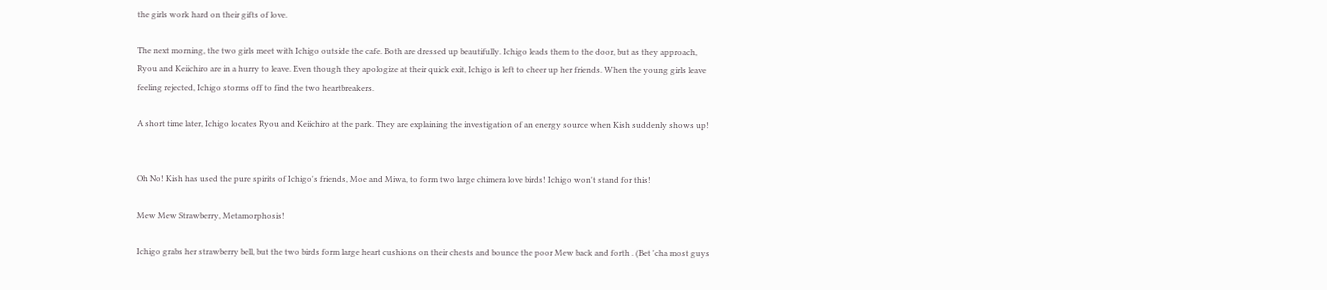the girls work hard on their gifts of love.

The next morning, the two girls meet with Ichigo outside the cafe. Both are dressed up beautifully. Ichigo leads them to the door, but as they approach, Ryou and Keiichiro are in a hurry to leave. Even though they apologize at their quick exit, Ichigo is left to cheer up her friends. When the young girls leave feeling rejected, Ichigo storms off to find the two heartbreakers.

A short time later, Ichigo locates Ryou and Keiichiro at the park. They are explaining the investigation of an energy source when Kish suddenly shows up!


Oh No! Kish has used the pure spirits of Ichigo's friends, Moe and Miwa, to form two large chimera love birds! Ichigo won't stand for this!

Mew Mew Strawberry, Metamorphosis!

Ichigo grabs her strawberry bell, but the two birds form large heart cushions on their chests and bounce the poor Mew back and forth . (Bet 'cha most guys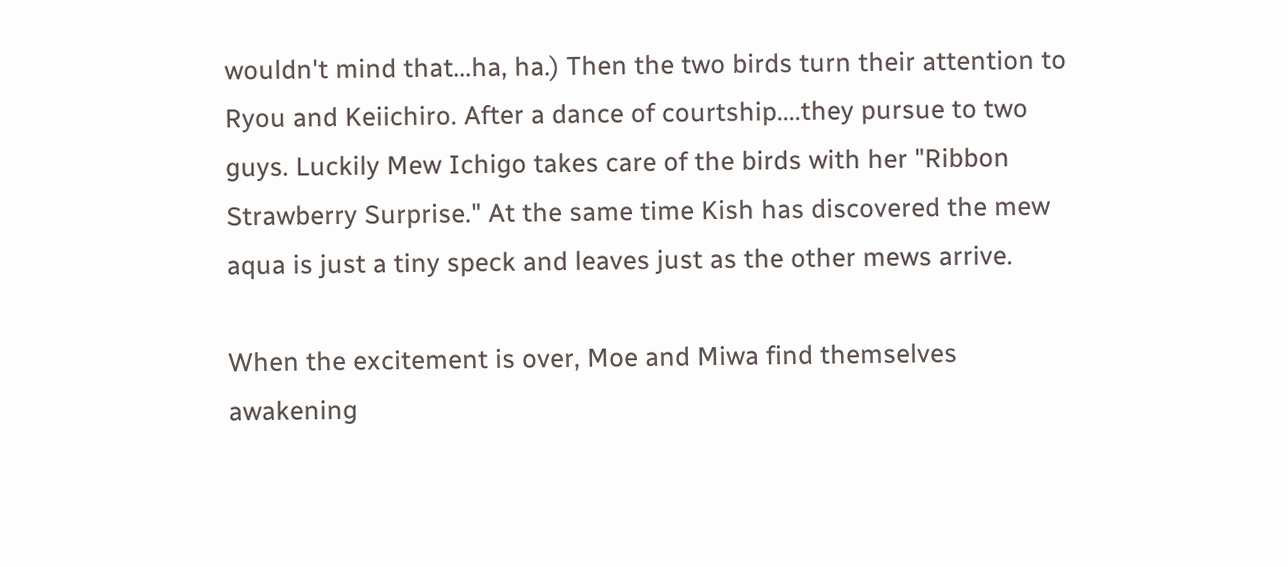wouldn't mind that...ha, ha.) Then the two birds turn their attention to Ryou and Keiichiro. After a dance of courtship....they pursue to two guys. Luckily Mew Ichigo takes care of the birds with her "Ribbon Strawberry Surprise." At the same time Kish has discovered the mew aqua is just a tiny speck and leaves just as the other mews arrive.

When the excitement is over, Moe and Miwa find themselves awakening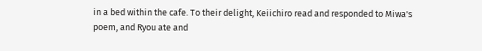in a bed within the cafe. To their delight, Keiichiro read and responded to Miwa's poem, and Ryou ate and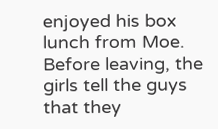enjoyed his box lunch from Moe. Before leaving, the girls tell the guys that they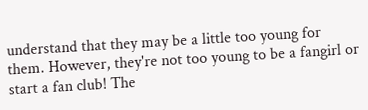understand that they may be a little too young for them. However, they're not too young to be a fangirl or start a fan club! The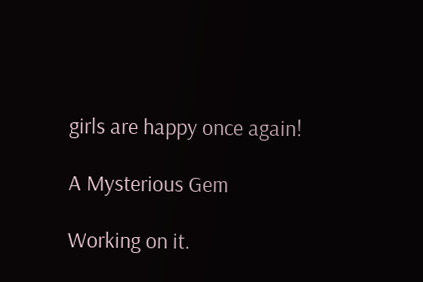girls are happy once again!

A Mysterious Gem

Working on it.